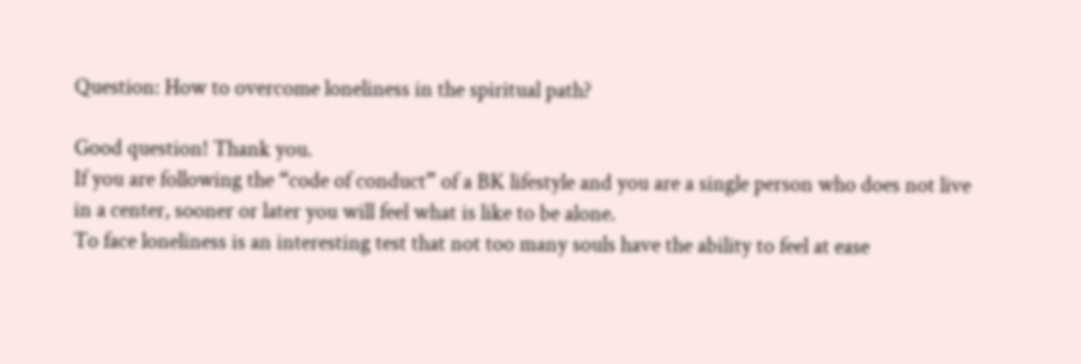Question: How to overcome loneliness in the spiritual path?

Good question! Thank you.
If you are following the “code of conduct” of a BK lifestyle and you are a single person who does not live in a center, sooner or later you will feel what is like to be alone.
To face loneliness is an interesting test that not too many souls have the ability to feel at ease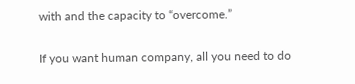with and the capacity to “overcome.”

If you want human company, all you need to do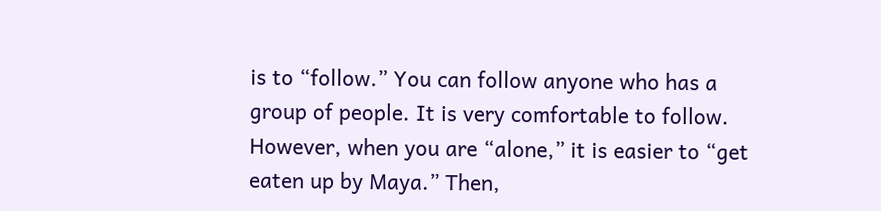is to “follow.” You can follow anyone who has a group of people. It is very comfortable to follow. However, when you are “alone,” it is easier to “get eaten up by Maya.” Then,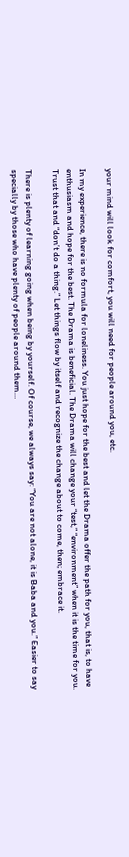your mind will look for comfort, you will need for people around you, etc.

In my experience, there is no formula for loneliness. You just hope for the best and let the Drama offer the path for you, that is, to have enthusiasm and hope for the best. The Drama is beneficial. The Drama will change your “test,” “environment” when it is the time for you. Trust that and “don’t do a thing.” Let things flow by itself and recognize the change about to come, then; embrace it.

There is plenty of learning going when being by yourself. Of course, we always say: “You are not alone, it is Baba and you.” Easier to say specially by those who have plenty of people around them…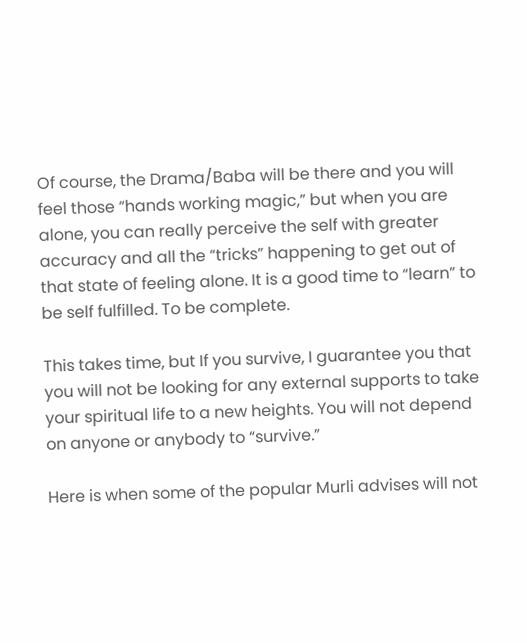Of course, the Drama/Baba will be there and you will feel those “hands working magic,” but when you are alone, you can really perceive the self with greater accuracy and all the “tricks” happening to get out of that state of feeling alone. It is a good time to “learn” to be self fulfilled. To be complete.

This takes time, but If you survive, I guarantee you that you will not be looking for any external supports to take your spiritual life to a new heights. You will not depend on anyone or anybody to “survive.”

Here is when some of the popular Murli advises will not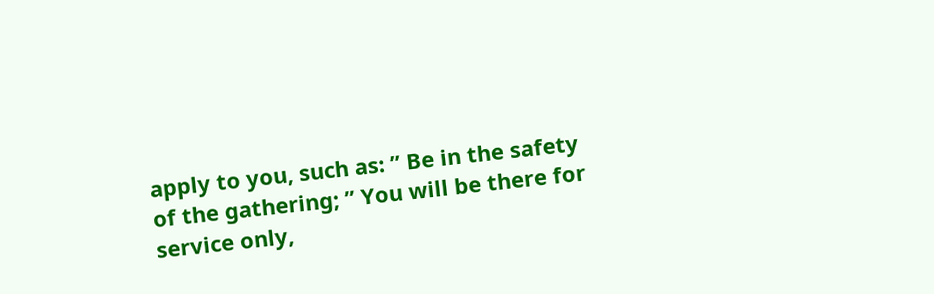apply to you, such as: ” Be in the safety of the gathering; ” You will be there for service only,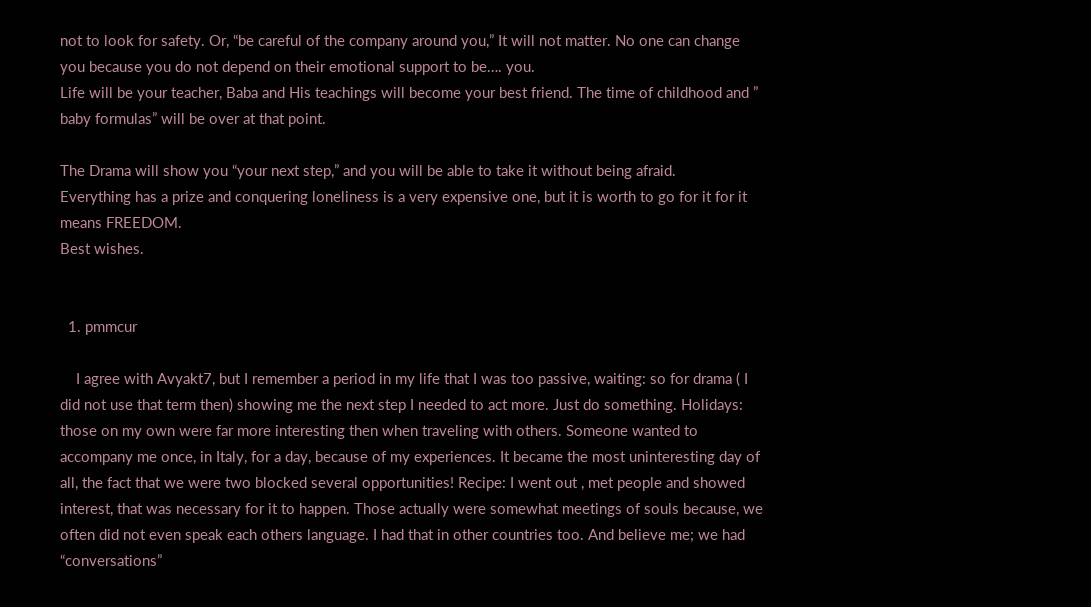not to look for safety. Or, “be careful of the company around you,” It will not matter. No one can change you because you do not depend on their emotional support to be…. you.
Life will be your teacher, Baba and His teachings will become your best friend. The time of childhood and ” baby formulas” will be over at that point.

The Drama will show you “your next step,” and you will be able to take it without being afraid.
Everything has a prize and conquering loneliness is a very expensive one, but it is worth to go for it for it means FREEDOM.
Best wishes.


  1. pmmcur

    I agree with Avyakt7, but I remember a period in my life that I was too passive, waiting: so for drama ( I did not use that term then) showing me the next step I needed to act more. Just do something. Holidays: those on my own were far more interesting then when traveling with others. Someone wanted to accompany me once, in Italy, for a day, because of my experiences. It became the most uninteresting day of all, the fact that we were two blocked several opportunities! Recipe: I went out , met people and showed interest, that was necessary for it to happen. Those actually were somewhat meetings of souls because, we often did not even speak each others language. I had that in other countries too. And believe me; we had “conversations”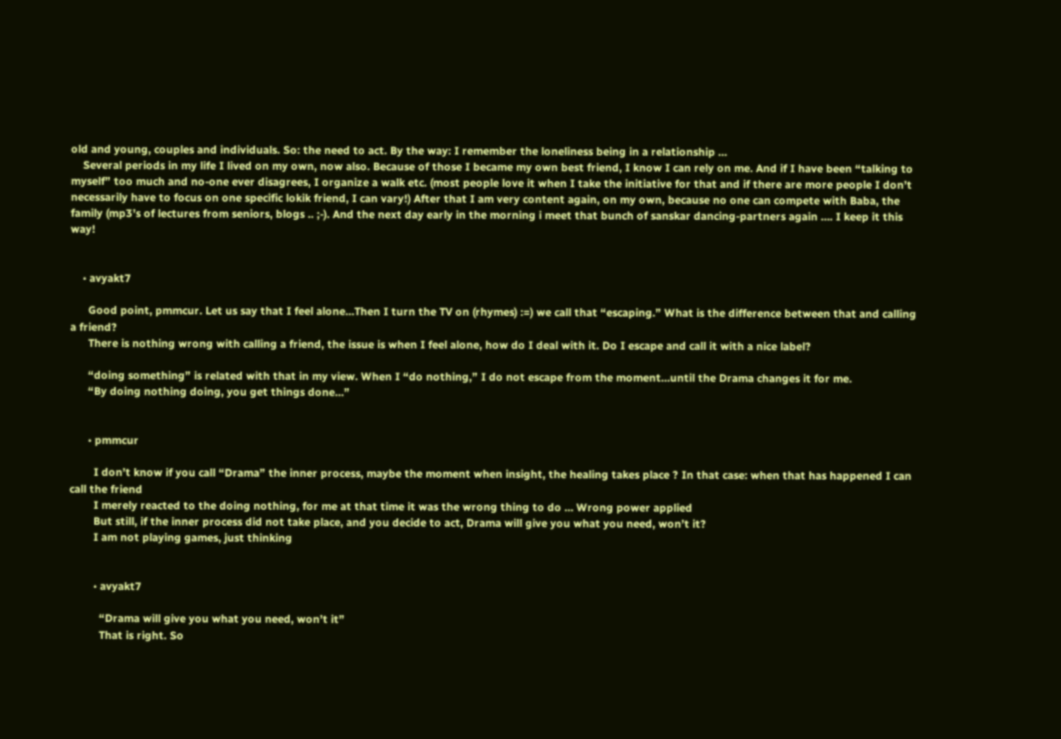old and young, couples and individuals. So: the need to act. By the way: I remember the loneliness being in a relationship …
    Several periods in my life I lived on my own, now also. Because of those I became my own best friend, I know I can rely on me. And if I have been “talking to myself” too much and no-one ever disagrees, I organize a walk etc. (most people love it when I take the initiative for that and if there are more people I don’t necessarily have to focus on one specific lokik friend, I can vary!) After that I am very content again, on my own, because no one can compete with Baba, the family (mp3’s of lectures from seniors, blogs .. ;-). And the next day early in the morning i meet that bunch of sanskar dancing-partners again …. I keep it this way!


    • avyakt7

      Good point, pmmcur. Let us say that I feel alone…Then I turn the TV on (rhymes) :=) we call that “escaping.” What is the difference between that and calling a friend?
      There is nothing wrong with calling a friend, the issue is when I feel alone, how do I deal with it. Do I escape and call it with a nice label?

      “doing something” is related with that in my view. When I “do nothing,” I do not escape from the moment…until the Drama changes it for me.
      “By doing nothing doing, you get things done…”


      • pmmcur

        I don’t know if you call “Drama” the inner process, maybe the moment when insight, the healing takes place ? In that case: when that has happened I can call the friend
        I merely reacted to the doing nothing, for me at that time it was the wrong thing to do … Wrong power applied
        But still, if the inner process did not take place, and you decide to act, Drama will give you what you need, won’t it?
        I am not playing games, just thinking


        • avyakt7

          “Drama will give you what you need, won’t it”
          That is right. So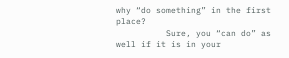why “do something” in the first place?
          Sure, you “can do” as well if it is in your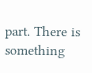part. There is something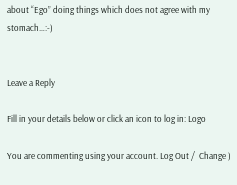about “Ego” doing things which does not agree with my stomach…:-)


Leave a Reply

Fill in your details below or click an icon to log in: Logo

You are commenting using your account. Log Out /  Change )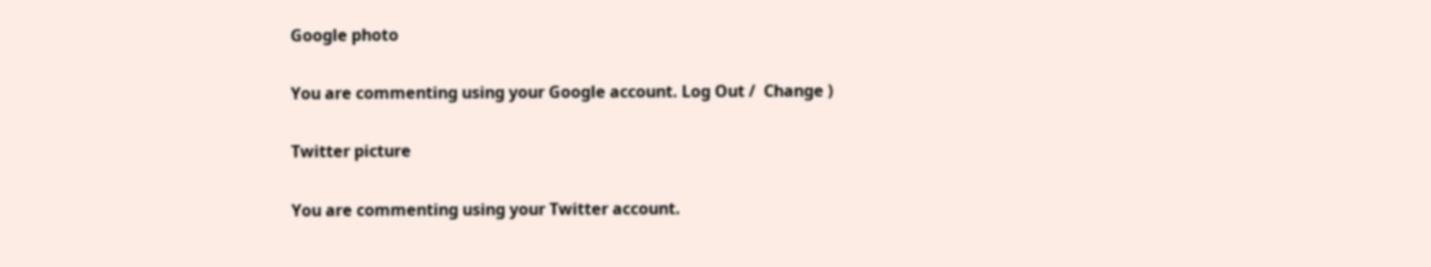Google photo

You are commenting using your Google account. Log Out /  Change )

Twitter picture

You are commenting using your Twitter account.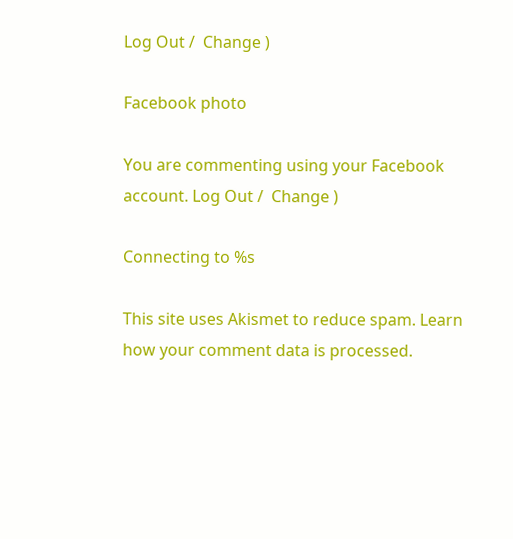Log Out /  Change )

Facebook photo

You are commenting using your Facebook account. Log Out /  Change )

Connecting to %s

This site uses Akismet to reduce spam. Learn how your comment data is processed.